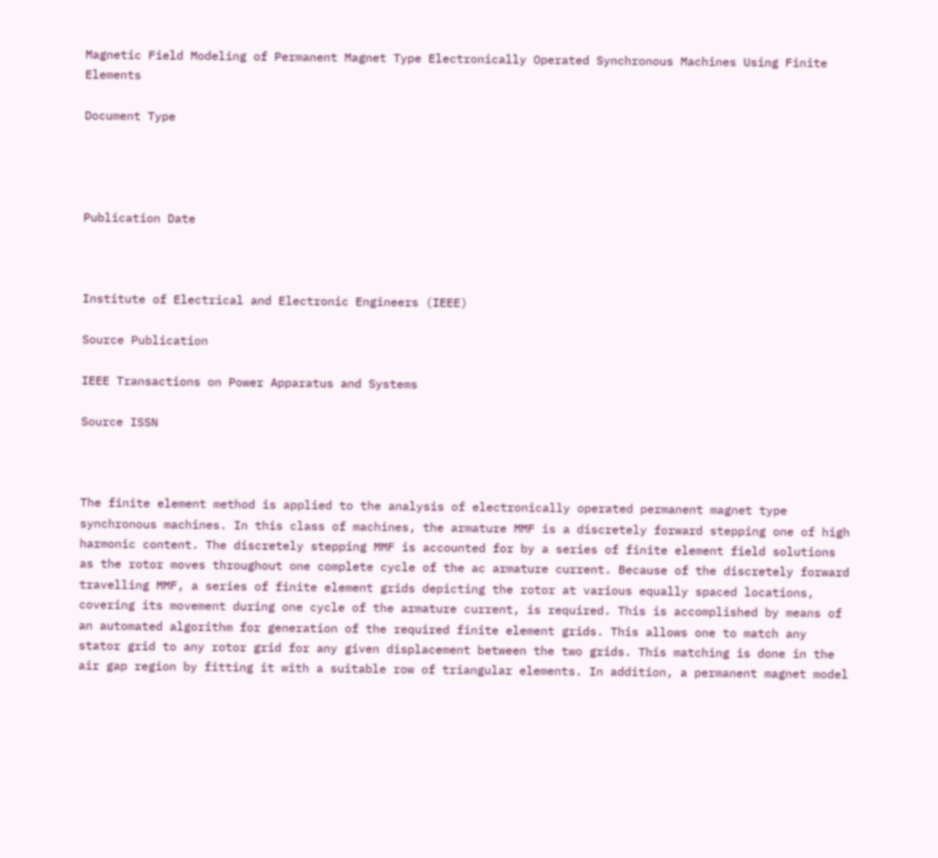Magnetic Field Modeling of Permanent Magnet Type Electronically Operated Synchronous Machines Using Finite Elements

Document Type




Publication Date



Institute of Electrical and Electronic Engineers (IEEE)

Source Publication

IEEE Transactions on Power Apparatus and Systems

Source ISSN



The finite element method is applied to the analysis of electronically operated permanent magnet type synchronous machines. In this class of machines, the armature MMF is a discretely forward stepping one of high harmonic content. The discretely stepping MMF is accounted for by a series of finite element field solutions as the rotor moves throughout one complete cycle of the ac armature current. Because of the discretely forward travelling MMF, a series of finite element grids depicting the rotor at various equally spaced locations, covering its movement during one cycle of the armature current, is required. This is accomplished by means of an automated algorithm for generation of the required finite element grids. This allows one to match any stator grid to any rotor grid for any given displacement between the two grids. This matching is done in the air gap region by fitting it with a suitable row of triangular elements. In addition, a permanent magnet model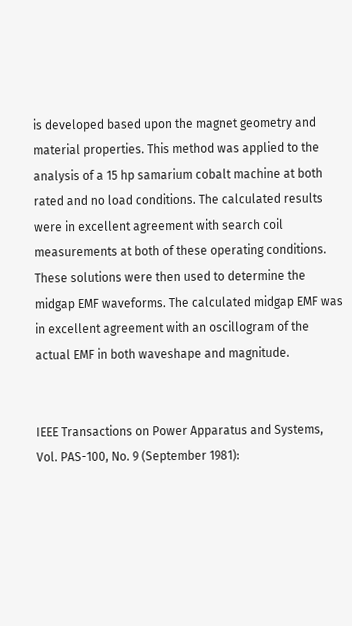is developed based upon the magnet geometry and material properties. This method was applied to the analysis of a 15 hp samarium cobalt machine at both rated and no load conditions. The calculated results were in excellent agreement with search coil measurements at both of these operating conditions. These solutions were then used to determine the midgap EMF waveforms. The calculated midgap EMF was in excellent agreement with an oscillogram of the actual EMF in both waveshape and magnitude.


IEEE Transactions on Power Apparatus and Systems, Vol. PAS-100, No. 9 (September 1981):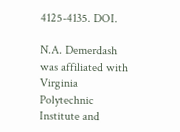4125-4135. DOI.

N.A. Demerdash was affiliated with Virginia Polytechnic Institute and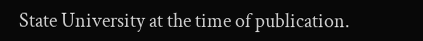State University at the time of publication.